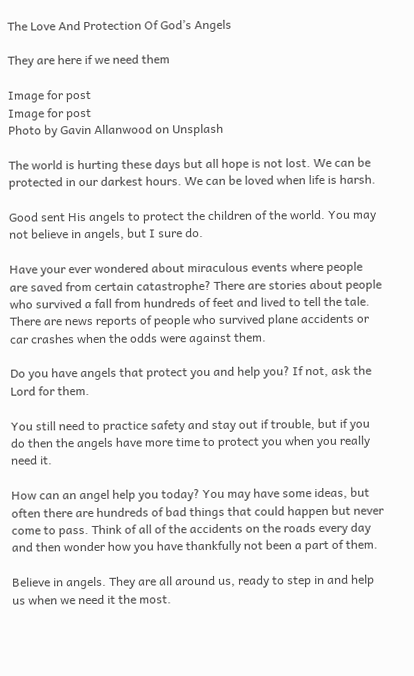The Love And Protection Of God’s Angels

They are here if we need them

Image for post
Image for post
Photo by Gavin Allanwood on Unsplash

The world is hurting these days but all hope is not lost. We can be protected in our darkest hours. We can be loved when life is harsh.

Good sent His angels to protect the children of the world. You may not believe in angels, but I sure do.

Have your ever wondered about miraculous events where people are saved from certain catastrophe? There are stories about people who survived a fall from hundreds of feet and lived to tell the tale. There are news reports of people who survived plane accidents or car crashes when the odds were against them.

Do you have angels that protect you and help you? If not, ask the Lord for them.

You still need to practice safety and stay out if trouble, but if you do then the angels have more time to protect you when you really need it.

How can an angel help you today? You may have some ideas, but often there are hundreds of bad things that could happen but never come to pass. Think of all of the accidents on the roads every day and then wonder how you have thankfully not been a part of them.

Believe in angels. They are all around us, ready to step in and help us when we need it the most.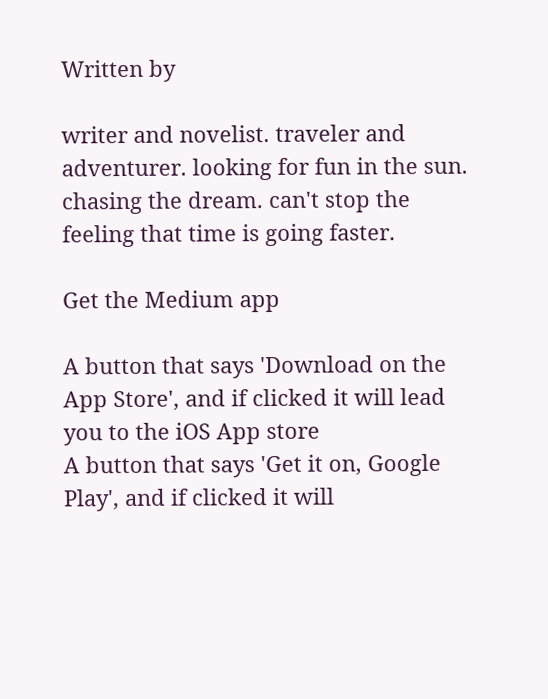Written by

writer and novelist. traveler and adventurer. looking for fun in the sun. chasing the dream. can't stop the feeling that time is going faster.

Get the Medium app

A button that says 'Download on the App Store', and if clicked it will lead you to the iOS App store
A button that says 'Get it on, Google Play', and if clicked it will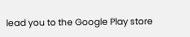lead you to the Google Play store